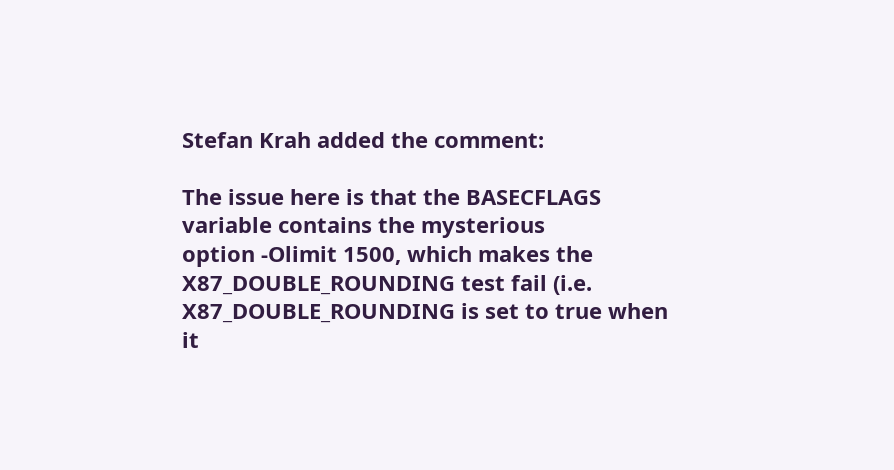Stefan Krah added the comment:

The issue here is that the BASECFLAGS variable contains the mysterious
option -Olimit 1500, which makes the X87_DOUBLE_ROUNDING test fail (i.e.
X87_DOUBLE_ROUNDING is set to true when it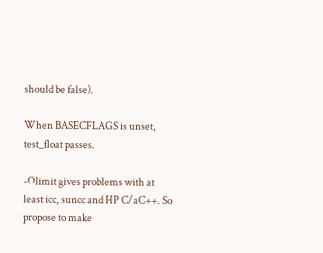should be false).

When BASECFLAGS is unset, test_float passes.

-Olimit gives problems with at least icc, suncc and HP C/aC++. So
propose to make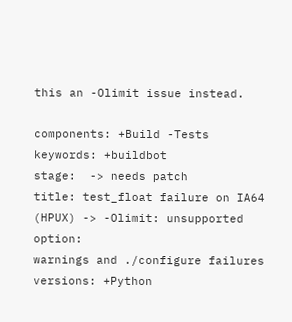this an -Olimit issue instead.

components: +Build -Tests
keywords: +buildbot
stage:  -> needs patch
title: test_float failure on IA64 (HPUX) -> -Olimit: unsupported option:
warnings and ./configure failures
versions: +Python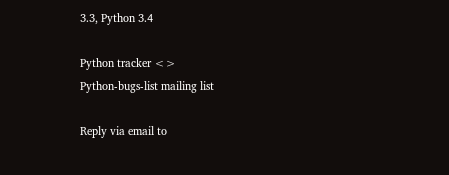3.3, Python 3.4

Python tracker <>
Python-bugs-list mailing list

Reply via email to